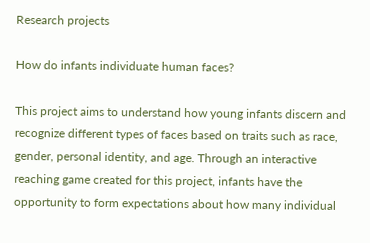Research projects

How do infants individuate human faces?

This project aims to understand how young infants discern and recognize different types of faces based on traits such as race, gender, personal identity, and age. Through an interactive reaching game created for this project, infants have the opportunity to form expectations about how many individual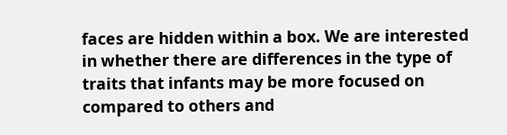faces are hidden within a box. We are interested in whether there are differences in the type of traits that infants may be more focused on compared to others and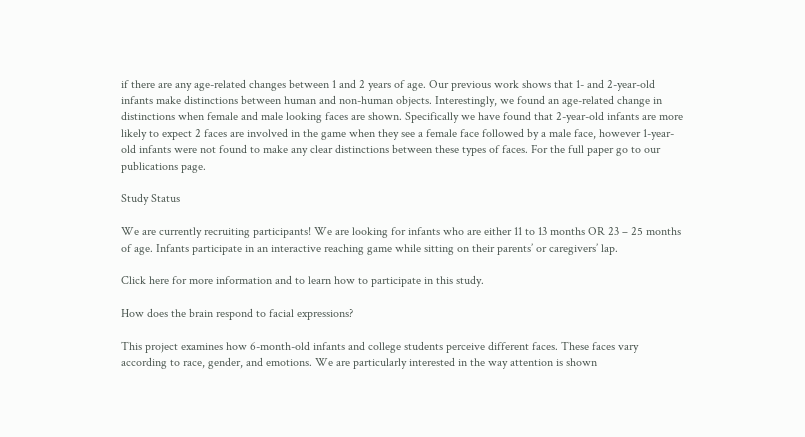if there are any age-related changes between 1 and 2 years of age. Our previous work shows that 1- and 2-year-old infants make distinctions between human and non-human objects. Interestingly, we found an age-related change in distinctions when female and male looking faces are shown. Specifically we have found that 2-year-old infants are more likely to expect 2 faces are involved in the game when they see a female face followed by a male face, however 1-year-old infants were not found to make any clear distinctions between these types of faces. For the full paper go to our publications page.

Study Status

We are currently recruiting participants! We are looking for infants who are either 11 to 13 months OR 23 – 25 months of age. Infants participate in an interactive reaching game while sitting on their parents’ or caregivers’ lap.

Click here for more information and to learn how to participate in this study.

How does the brain respond to facial expressions?

This project examines how 6-month-old infants and college students perceive different faces. These faces vary according to race, gender, and emotions. We are particularly interested in the way attention is shown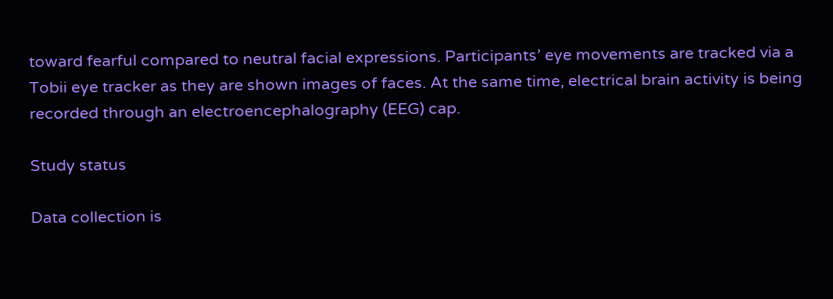toward fearful compared to neutral facial expressions. Participants’ eye movements are tracked via a Tobii eye tracker as they are shown images of faces. At the same time, electrical brain activity is being recorded through an electroencephalography (EEG) cap.

Study status

Data collection is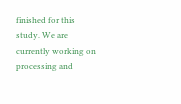finished for this study. We are currently working on processing and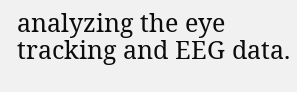analyzing the eye tracking and EEG data.